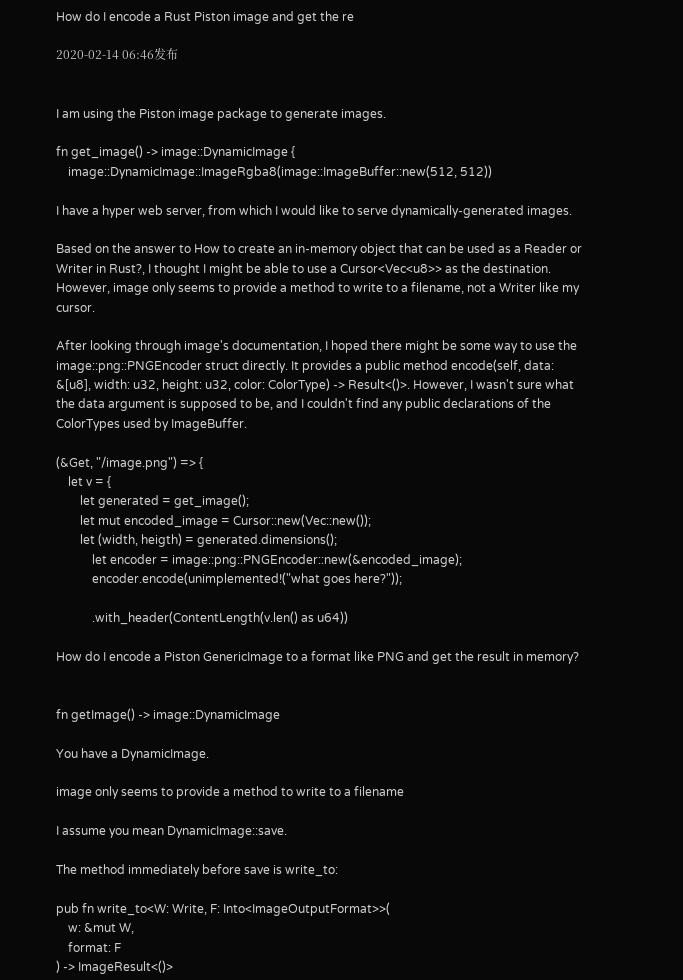How do I encode a Rust Piston image and get the re

2020-02-14 06:46发布


I am using the Piston image package to generate images.

fn get_image() -> image::DynamicImage {
    image::DynamicImage::ImageRgba8(image::ImageBuffer::new(512, 512))

I have a hyper web server, from which I would like to serve dynamically-generated images.

Based on the answer to How to create an in-memory object that can be used as a Reader or Writer in Rust?, I thought I might be able to use a Cursor<Vec<u8>> as the destination. However, image only seems to provide a method to write to a filename, not a Writer like my cursor.

After looking through image's documentation, I hoped there might be some way to use the image::png::PNGEncoder struct directly. It provides a public method encode(self, data: &[u8], width: u32, height: u32, color: ColorType) -> Result<()>. However, I wasn't sure what the data argument is supposed to be, and I couldn't find any public declarations of the ColorTypes used by ImageBuffer.

(&Get, "/image.png") => {
    let v = {
        let generated = get_image();
        let mut encoded_image = Cursor::new(Vec::new());
        let (width, heigth) = generated.dimensions();
            let encoder = image::png::PNGEncoder::new(&encoded_image);
            encoder.encode(unimplemented!("what goes here?"));

            .with_header(ContentLength(v.len() as u64))

How do I encode a Piston GenericImage to a format like PNG and get the result in memory?


fn getImage() -> image::DynamicImage

You have a DynamicImage.

image only seems to provide a method to write to a filename

I assume you mean DynamicImage::save.

The method immediately before save is write_to:

pub fn write_to<W: Write, F: Into<ImageOutputFormat>>(
    w: &mut W,
    format: F
) -> ImageResult<()>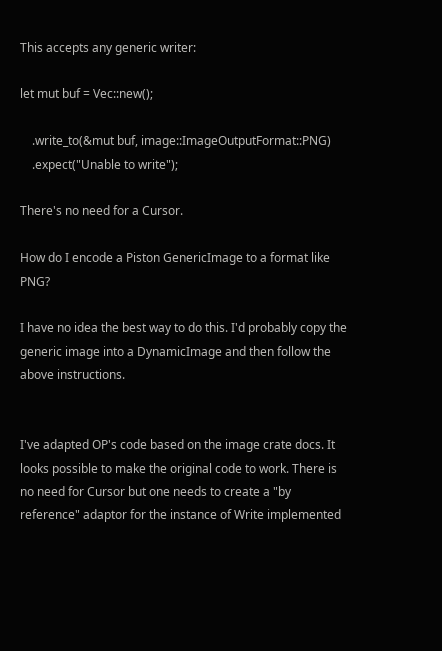This accepts any generic writer:

let mut buf = Vec::new();

    .write_to(&mut buf, image::ImageOutputFormat::PNG)
    .expect("Unable to write");

There's no need for a Cursor.

How do I encode a Piston GenericImage to a format like PNG?

I have no idea the best way to do this. I'd probably copy the generic image into a DynamicImage and then follow the above instructions.


I've adapted OP's code based on the image crate docs. It looks possible to make the original code to work. There is no need for Cursor but one needs to create a "by reference" adaptor for the instance of Write implemented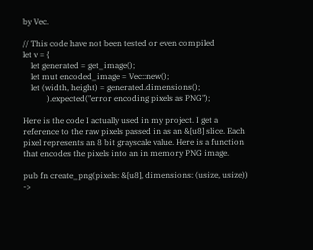by Vec.

// This code have not been tested or even compiled
let v = {
    let generated = get_image();
    let mut encoded_image = Vec::new();
    let (width, height) = generated.dimensions();
            ).expected("error encoding pixels as PNG");

Here is the code I actually used in my project. I get a reference to the raw pixels passed in as an &[u8] slice. Each pixel represents an 8 bit grayscale value. Here is a function that encodes the pixels into an in memory PNG image.

pub fn create_png(pixels: &[u8], dimensions: (usize, usize)) ->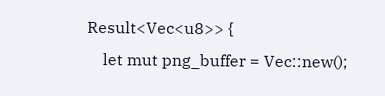Result<Vec<u8>> {
    let mut png_buffer = Vec::new();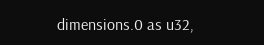dimensions.0 as u32,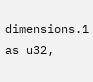dimensions.1 as u32,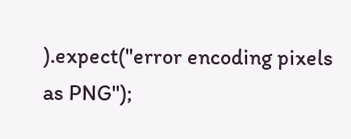).expect("error encoding pixels as PNG");